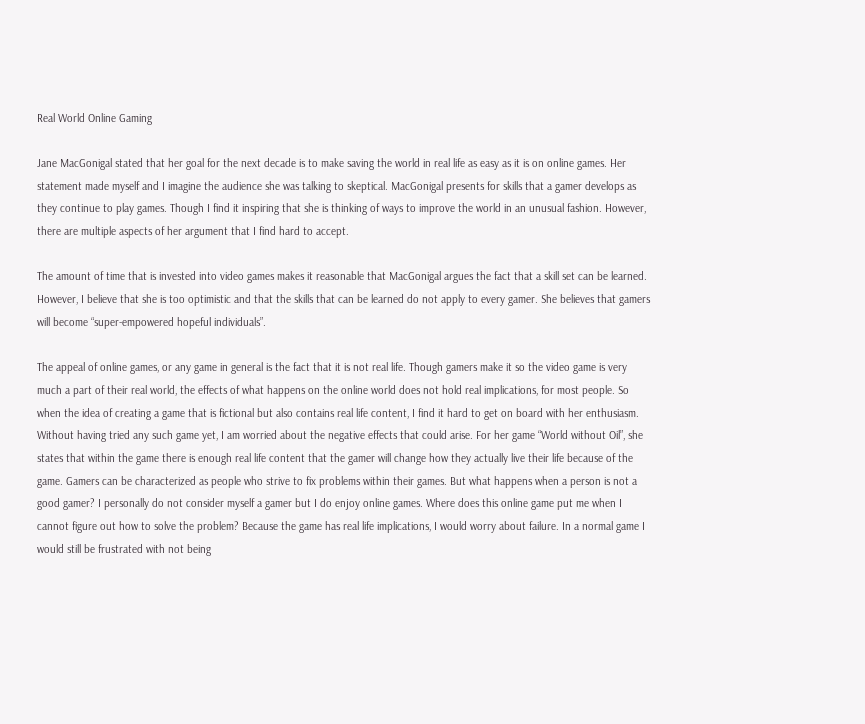Real World Online Gaming

Jane MacGonigal stated that her goal for the next decade is to make saving the world in real life as easy as it is on online games. Her statement made myself and I imagine the audience she was talking to skeptical. MacGonigal presents for skills that a gamer develops as they continue to play games. Though I find it inspiring that she is thinking of ways to improve the world in an unusual fashion. However, there are multiple aspects of her argument that I find hard to accept.

The amount of time that is invested into video games makes it reasonable that MacGonigal argues the fact that a skill set can be learned. However, I believe that she is too optimistic and that the skills that can be learned do not apply to every gamer. She believes that gamers will become “super-empowered hopeful individuals”.

The appeal of online games, or any game in general is the fact that it is not real life. Though gamers make it so the video game is very much a part of their real world, the effects of what happens on the online world does not hold real implications, for most people. So when the idea of creating a game that is fictional but also contains real life content, I find it hard to get on board with her enthusiasm. Without having tried any such game yet, I am worried about the negative effects that could arise. For her game “World without Oil”, she states that within the game there is enough real life content that the gamer will change how they actually live their life because of the game. Gamers can be characterized as people who strive to fix problems within their games. But what happens when a person is not a good gamer? I personally do not consider myself a gamer but I do enjoy online games. Where does this online game put me when I cannot figure out how to solve the problem? Because the game has real life implications, I would worry about failure. In a normal game I would still be frustrated with not being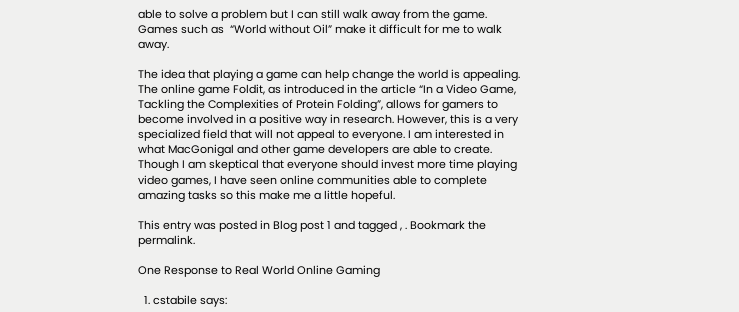able to solve a problem but I can still walk away from the game. Games such as  “World without Oil” make it difficult for me to walk away.

The idea that playing a game can help change the world is appealing. The online game Foldit, as introduced in the article “In a Video Game, Tackling the Complexities of Protein Folding”, allows for gamers to become involved in a positive way in research. However, this is a very specialized field that will not appeal to everyone. I am interested in what MacGonigal and other game developers are able to create. Though I am skeptical that everyone should invest more time playing video games, I have seen online communities able to complete amazing tasks so this make me a little hopeful.

This entry was posted in Blog post 1 and tagged , . Bookmark the permalink.

One Response to Real World Online Gaming

  1. cstabile says: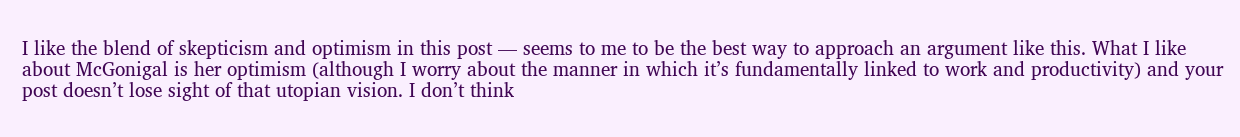I like the blend of skepticism and optimism in this post — seems to me to be the best way to approach an argument like this. What I like about McGonigal is her optimism (although I worry about the manner in which it’s fundamentally linked to work and productivity) and your post doesn’t lose sight of that utopian vision. I don’t think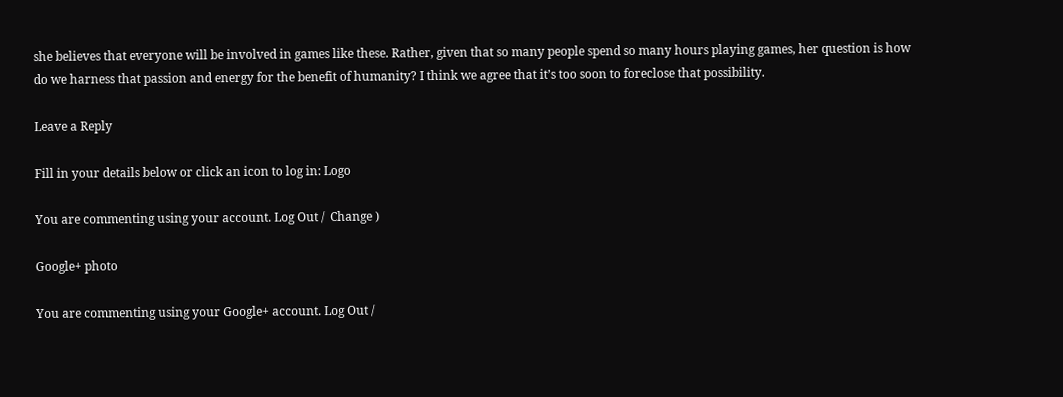she believes that everyone will be involved in games like these. Rather, given that so many people spend so many hours playing games, her question is how do we harness that passion and energy for the benefit of humanity? I think we agree that it’s too soon to foreclose that possibility.

Leave a Reply

Fill in your details below or click an icon to log in: Logo

You are commenting using your account. Log Out /  Change )

Google+ photo

You are commenting using your Google+ account. Log Out /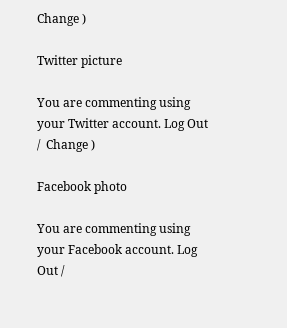Change )

Twitter picture

You are commenting using your Twitter account. Log Out /  Change )

Facebook photo

You are commenting using your Facebook account. Log Out /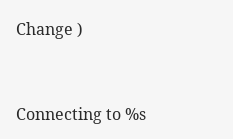Change )


Connecting to %s